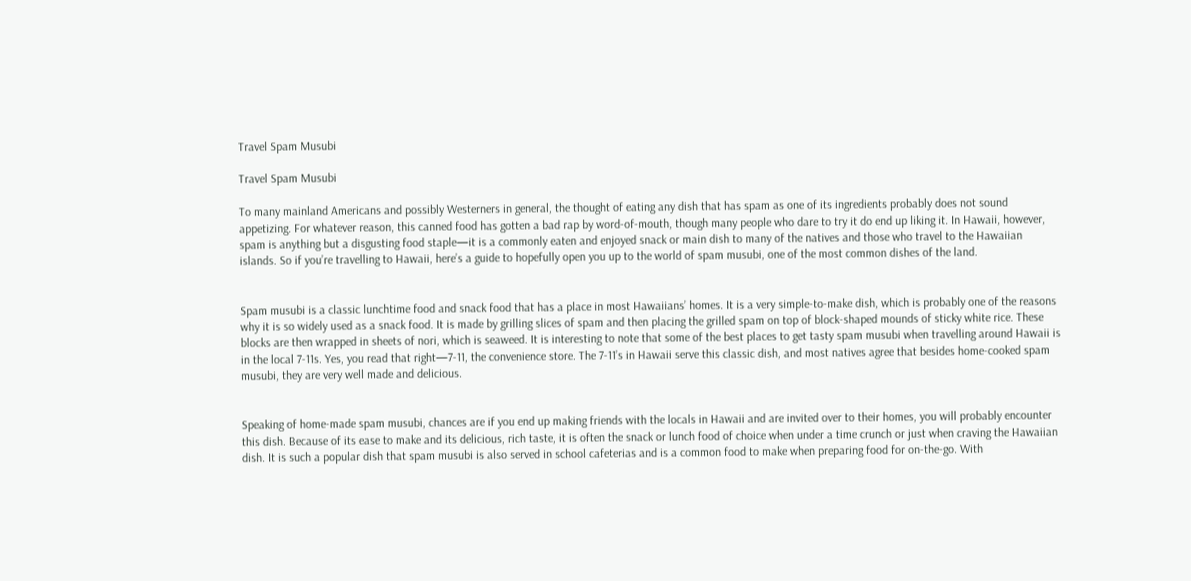Travel Spam Musubi

Travel Spam Musubi

To many mainland Americans and possibly Westerners in general, the thought of eating any dish that has spam as one of its ingredients probably does not sound appetizing. For whatever reason, this canned food has gotten a bad rap by word-of-mouth, though many people who dare to try it do end up liking it. In Hawaii, however, spam is anything but a disgusting food staple—it is a commonly eaten and enjoyed snack or main dish to many of the natives and those who travel to the Hawaiian islands. So if you’re travelling to Hawaii, here’s a guide to hopefully open you up to the world of spam musubi, one of the most common dishes of the land.


Spam musubi is a classic lunchtime food and snack food that has a place in most Hawaiians’ homes. It is a very simple-to-make dish, which is probably one of the reasons why it is so widely used as a snack food. It is made by grilling slices of spam and then placing the grilled spam on top of block-shaped mounds of sticky white rice. These blocks are then wrapped in sheets of nori, which is seaweed. It is interesting to note that some of the best places to get tasty spam musubi when travelling around Hawaii is in the local 7-11s. Yes, you read that right—7-11, the convenience store. The 7-11’s in Hawaii serve this classic dish, and most natives agree that besides home-cooked spam musubi, they are very well made and delicious.


Speaking of home-made spam musubi, chances are if you end up making friends with the locals in Hawaii and are invited over to their homes, you will probably encounter this dish. Because of its ease to make and its delicious, rich taste, it is often the snack or lunch food of choice when under a time crunch or just when craving the Hawaiian dish. It is such a popular dish that spam musubi is also served in school cafeterias and is a common food to make when preparing food for on-the-go. With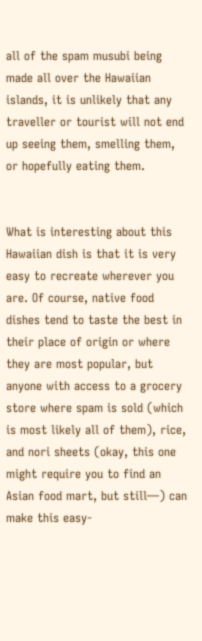all of the spam musubi being made all over the Hawaiian islands, it is unlikely that any traveller or tourist will not end up seeing them, smelling them, or hopefully eating them.


What is interesting about this Hawaiian dish is that it is very easy to recreate wherever you are. Of course, native food dishes tend to taste the best in their place of origin or where they are most popular, but anyone with access to a grocery store where spam is sold (which is most likely all of them), rice, and nori sheets (okay, this one might require you to find an Asian food mart, but still—) can make this easy-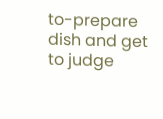to-prepare dish and get to judge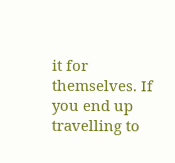it for themselves. If you end up travelling to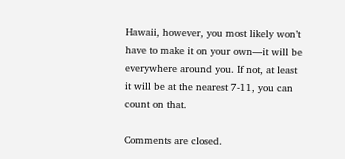Hawaii, however, you most likely won’t have to make it on your own—it will be everywhere around you. If not, at least it will be at the nearest 7-11, you can count on that.

Comments are closed.